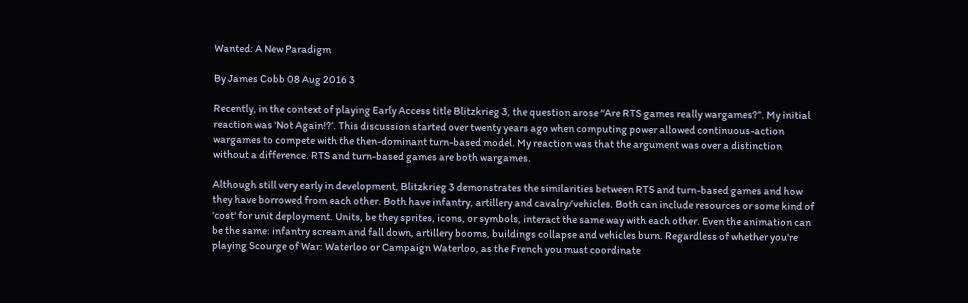Wanted: A New Paradigm

By James Cobb 08 Aug 2016 3

Recently, in the context of playing Early Access title Blitzkrieg 3, the question arose “Are RTS games really wargames?”. My initial reaction was 'Not Again!?’. This discussion started over twenty years ago when computing power allowed continuous-action wargames to compete with the then-dominant turn-based model. My reaction was that the argument was over a distinction without a difference. RTS and turn-based games are both wargames.

Although still very early in development, Blitzkrieg 3 demonstrates the similarities between RTS and turn-based games and how they have borrowed from each other. Both have infantry, artillery and cavalry/vehicles. Both can include resources or some kind of 'cost' for unit deployment. Units, be they sprites, icons, or symbols, interact the same way with each other. Even the animation can be the same: infantry scream and fall down, artillery booms, buildings collapse and vehicles burn. Regardless of whether you're playing Scourge of War: Waterloo or Campaign Waterloo, as the French you must coordinate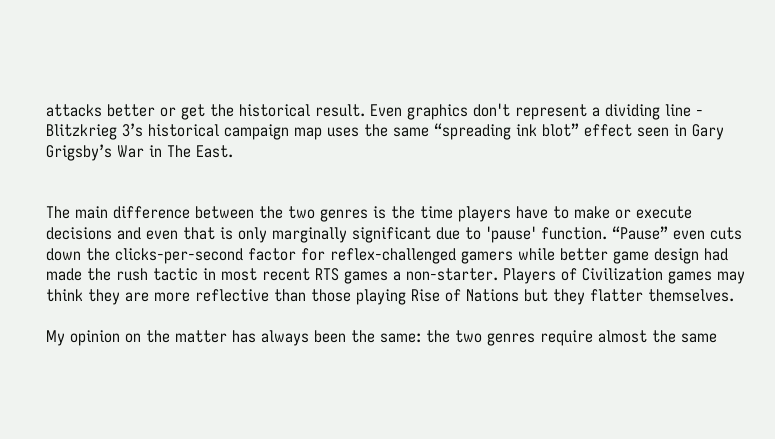attacks better or get the historical result. Even graphics don't represent a dividing line - Blitzkrieg 3’s historical campaign map uses the same “spreading ink blot” effect seen in Gary Grigsby’s War in The East.


The main difference between the two genres is the time players have to make or execute decisions and even that is only marginally significant due to 'pause' function. “Pause” even cuts down the clicks-per-second factor for reflex-challenged gamers while better game design had made the rush tactic in most recent RTS games a non-starter. Players of Civilization games may think they are more reflective than those playing Rise of Nations but they flatter themselves.

My opinion on the matter has always been the same: the two genres require almost the same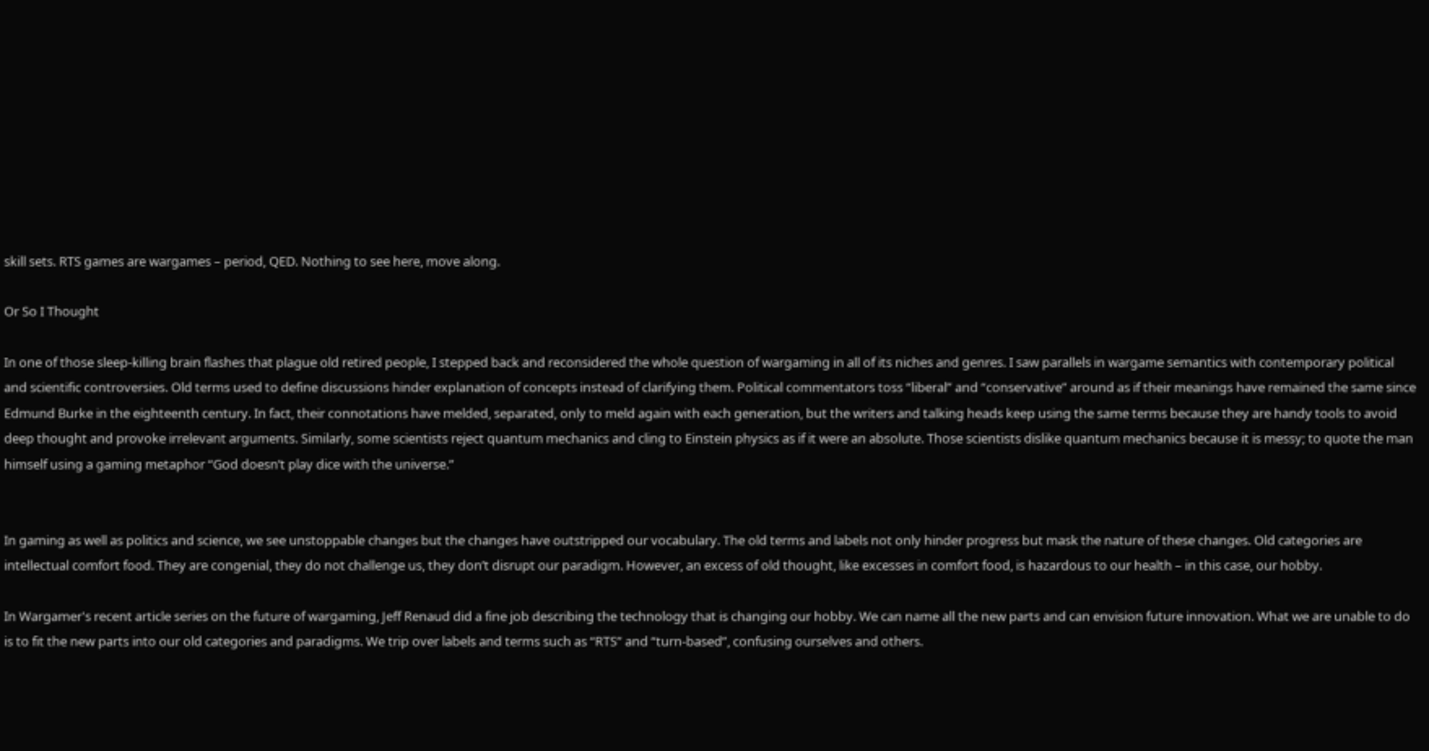skill sets. RTS games are wargames – period, QED. Nothing to see here, move along.

Or So I Thought

In one of those sleep-killing brain flashes that plague old retired people, I stepped back and reconsidered the whole question of wargaming in all of its niches and genres. I saw parallels in wargame semantics with contemporary political and scientific controversies. Old terms used to define discussions hinder explanation of concepts instead of clarifying them. Political commentators toss “liberal” and “conservative” around as if their meanings have remained the same since Edmund Burke in the eighteenth century. In fact, their connotations have melded, separated, only to meld again with each generation, but the writers and talking heads keep using the same terms because they are handy tools to avoid deep thought and provoke irrelevant arguments. Similarly, some scientists reject quantum mechanics and cling to Einstein physics as if it were an absolute. Those scientists dislike quantum mechanics because it is messy; to quote the man himself using a gaming metaphor “God doesn’t play dice with the universe.”


In gaming as well as politics and science, we see unstoppable changes but the changes have outstripped our vocabulary. The old terms and labels not only hinder progress but mask the nature of these changes. Old categories are intellectual comfort food. They are congenial, they do not challenge us, they don’t disrupt our paradigm. However, an excess of old thought, like excesses in comfort food, is hazardous to our health – in this case, our hobby.

In Wargamer's recent article series on the future of wargaming, Jeff Renaud did a fine job describing the technology that is changing our hobby. We can name all the new parts and can envision future innovation. What we are unable to do is to fit the new parts into our old categories and paradigms. We trip over labels and terms such as “RTS” and “turn-based”, confusing ourselves and others.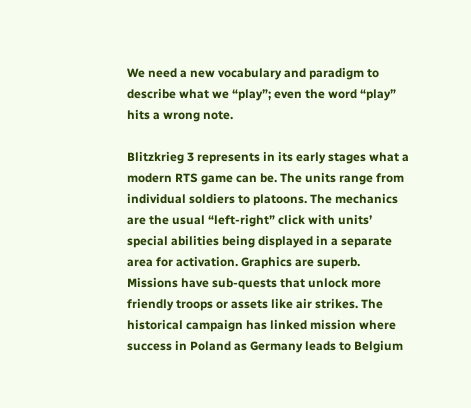We need a new vocabulary and paradigm to describe what we “play”; even the word “play” hits a wrong note.

Blitzkrieg 3 represents in its early stages what a modern RTS game can be. The units range from individual soldiers to platoons. The mechanics are the usual “left-right” click with units’ special abilities being displayed in a separate area for activation. Graphics are superb. Missions have sub-quests that unlock more friendly troops or assets like air strikes. The historical campaign has linked mission where success in Poland as Germany leads to Belgium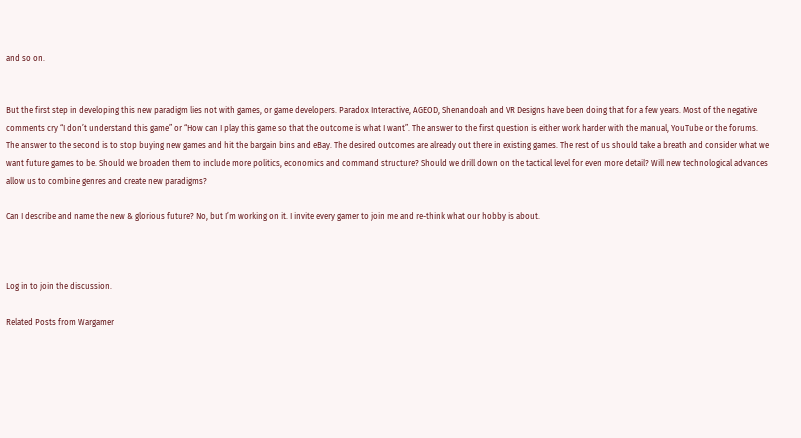and so on.


But the first step in developing this new paradigm lies not with games, or game developers. Paradox Interactive, AGEOD, Shenandoah and VR Designs have been doing that for a few years. Most of the negative comments cry “I don’t understand this game” or “How can I play this game so that the outcome is what I want”. The answer to the first question is either work harder with the manual, YouTube or the forums. The answer to the second is to stop buying new games and hit the bargain bins and eBay. The desired outcomes are already out there in existing games. The rest of us should take a breath and consider what we want future games to be. Should we broaden them to include more politics, economics and command structure? Should we drill down on the tactical level for even more detail? Will new technological advances allow us to combine genres and create new paradigms?

Can I describe and name the new & glorious future? No, but I’m working on it. I invite every gamer to join me and re-think what our hobby is about.



Log in to join the discussion.

Related Posts from Wargamer